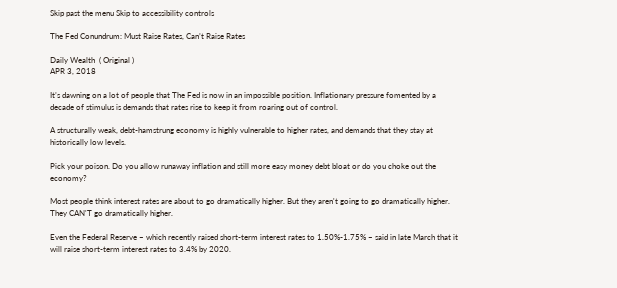Skip past the menu Skip to accessibility controls

The Fed Conundrum: Must Raise Rates, Can’t Raise Rates

Daily Wealth  ( Original )
APR 3, 2018

It’s dawning on a lot of people that The Fed is now in an impossible position. Inflationary pressure fomented by a decade of stimulus is demands that rates rise to keep it from roaring out of control.

A structurally weak, debt-hamstrung economy is highly vulnerable to higher rates, and demands that they stay at historically low levels.

Pick your poison. Do you allow runaway inflation and still more easy money debt bloat or do you choke out the economy?

Most people think interest rates are about to go dramatically higher. But they aren't going to go dramatically higher. They CAN'T go dramatically higher.

Even the Federal Reserve – which recently raised short-term interest rates to 1.50%-1.75% – said in late March that it will raise short-term interest rates to 3.4% by 2020.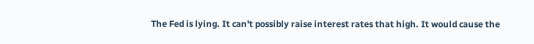The Fed is lying. It can't possibly raise interest rates that high. It would cause the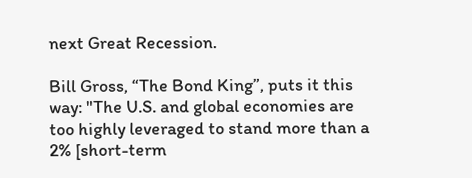next Great Recession.

Bill Gross, “The Bond King”, puts it this way: "The U.S. and global economies are too highly leveraged to stand more than a 2% [short-term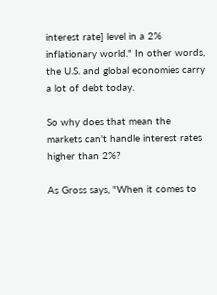interest rate] level in a 2% inflationary world." In other words, the U.S. and global economies carry a lot of debt today.

So why does that mean the markets can't handle interest rates higher than 2%?

As Gross says, "When it comes to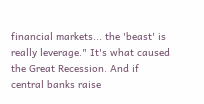financial markets... the 'beast' is really leverage." It's what caused the Great Recession. And if central banks raise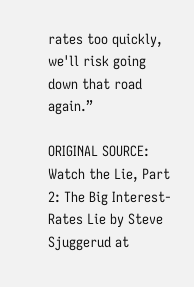rates too quickly, we'll risk going down that road again.”

ORIGINAL SOURCE: Watch the Lie, Part 2: The Big Interest-Rates Lie by Steve Sjuggerud at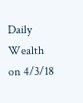Daily Wealth on 4/3/18